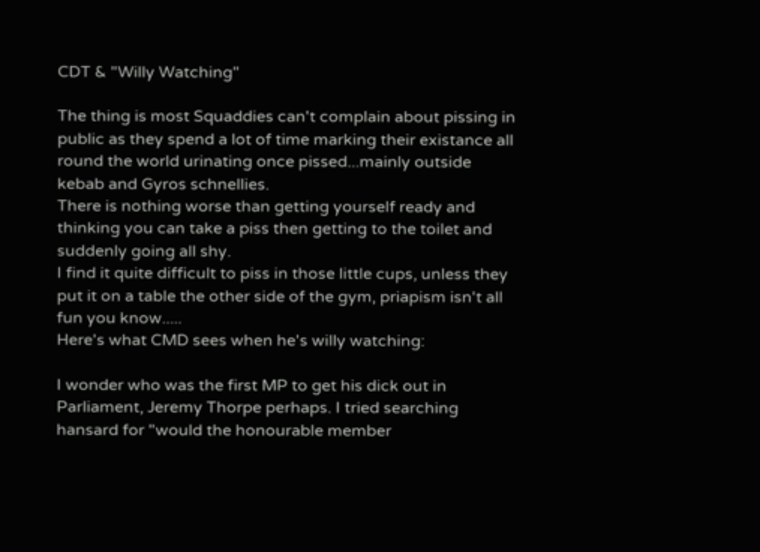CDT & "Willy Watching"

The thing is most Squaddies can't complain about pissing in public as they spend a lot of time marking their existance all round the world urinating once pissed...mainly outside kebab and Gyros schnellies.
There is nothing worse than getting yourself ready and thinking you can take a piss then getting to the toilet and suddenly going all shy.
I find it quite difficult to piss in those little cups, unless they put it on a table the other side of the gym, priapism isn't all fun you know.....
Here's what CMD sees when he's willy watching:

I wonder who was the first MP to get his dick out in Parliament, Jeremy Thorpe perhaps. I tried searching hansard for "would the honourable member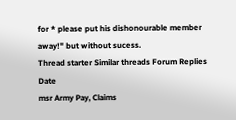for * please put his dishonourable member away!" but without sucess.
Thread starter Similar threads Forum Replies Date
msr Army Pay, Claims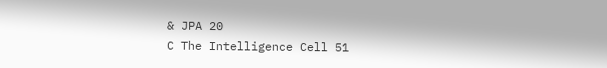& JPA 20
C The Intelligence Cell 51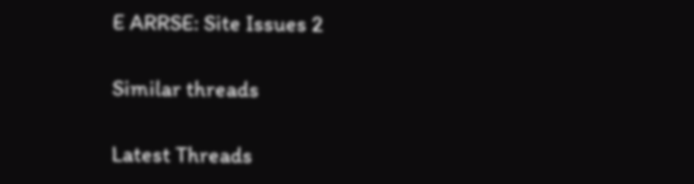E ARRSE: Site Issues 2

Similar threads

Latest Threads